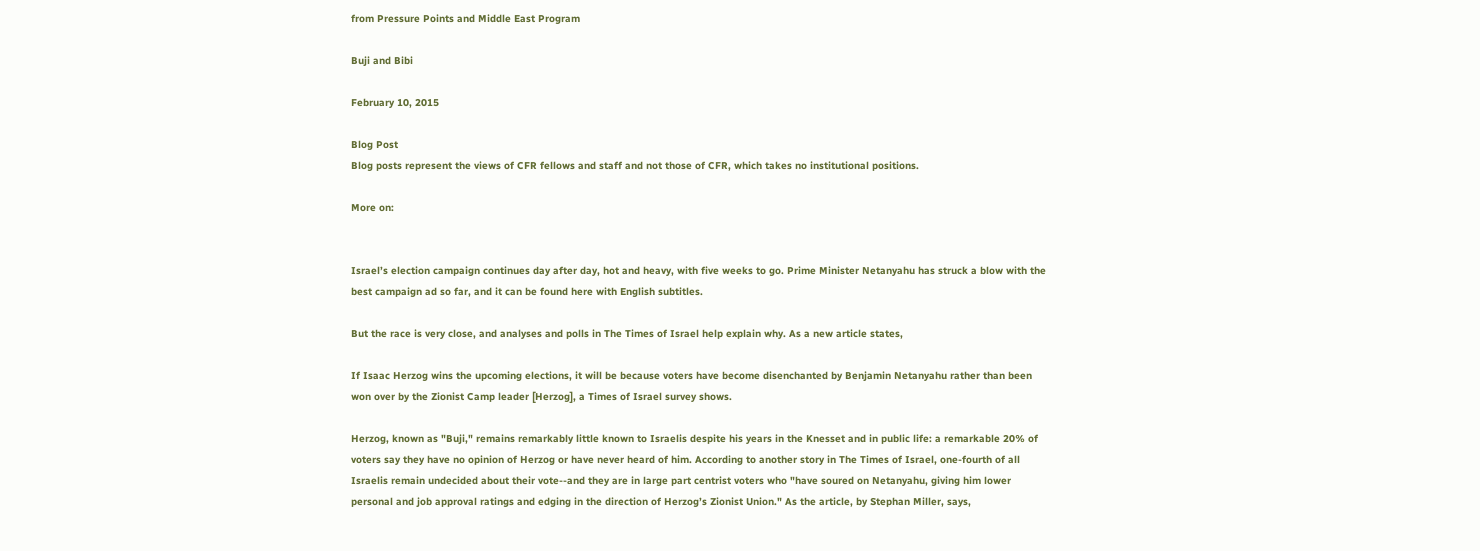from Pressure Points and Middle East Program

Buji and Bibi

February 10, 2015

Blog Post
Blog posts represent the views of CFR fellows and staff and not those of CFR, which takes no institutional positions.

More on:


Israel’s election campaign continues day after day, hot and heavy, with five weeks to go. Prime Minister Netanyahu has struck a blow with the best campaign ad so far, and it can be found here with English subtitles.

But the race is very close, and analyses and polls in The Times of Israel help explain why. As a new article states,

If Isaac Herzog wins the upcoming elections, it will be because voters have become disenchanted by Benjamin Netanyahu rather than been won over by the Zionist Camp leader [Herzog], a Times of Israel survey shows.

Herzog, known as "Buji," remains remarkably little known to Israelis despite his years in the Knesset and in public life: a remarkable 20% of voters say they have no opinion of Herzog or have never heard of him. According to another story in The Times of Israel, one-fourth of all Israelis remain undecided about their vote--and they are in large part centrist voters who "have soured on Netanyahu, giving him lower personal and job approval ratings and edging in the direction of Herzog’s Zionist Union." As the article, by Stephan Miller, says,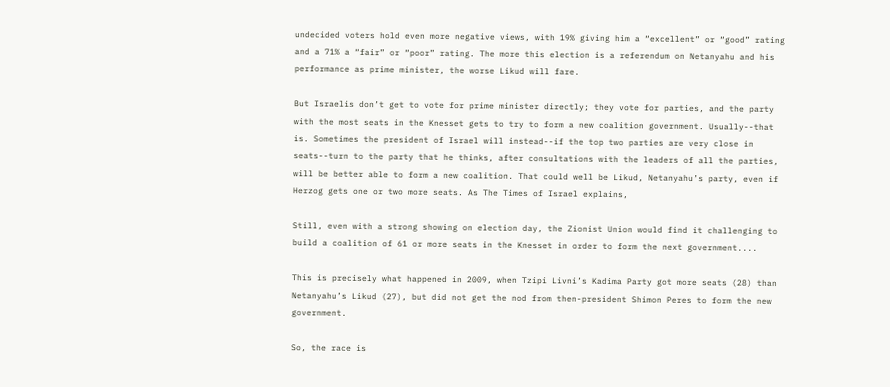undecided voters hold even more negative views, with 19% giving him a “excellent” or “good” rating and a 71% a “fair” or “poor” rating. The more this election is a referendum on Netanyahu and his performance as prime minister, the worse Likud will fare.

But Israelis don’t get to vote for prime minister directly; they vote for parties, and the party with the most seats in the Knesset gets to try to form a new coalition government. Usually--that is. Sometimes the president of Israel will instead--if the top two parties are very close in seats--turn to the party that he thinks, after consultations with the leaders of all the parties, will be better able to form a new coalition. That could well be Likud, Netanyahu’s party, even if Herzog gets one or two more seats. As The Times of Israel explains,

Still, even with a strong showing on election day, the Zionist Union would find it challenging to build a coalition of 61 or more seats in the Knesset in order to form the next government....

This is precisely what happened in 2009, when Tzipi Livni’s Kadima Party got more seats (28) than Netanyahu’s Likud (27), but did not get the nod from then-president Shimon Peres to form the new government.

So, the race is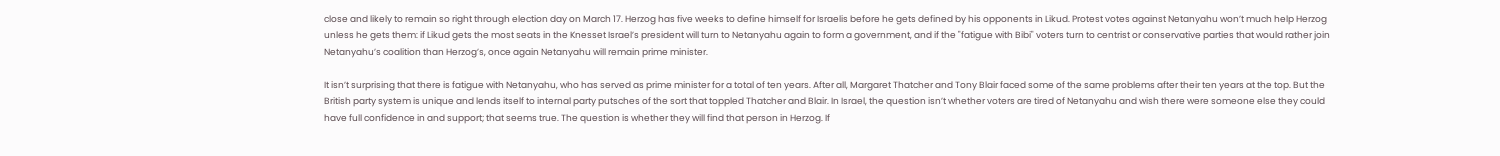close and likely to remain so right through election day on March 17. Herzog has five weeks to define himself for Israelis before he gets defined by his opponents in Likud. Protest votes against Netanyahu won’t much help Herzog unless he gets them: if Likud gets the most seats in the Knesset Israel’s president will turn to Netanyahu again to form a government, and if the "fatigue with Bibi" voters turn to centrist or conservative parties that would rather join Netanyahu’s coalition than Herzog’s, once again Netanyahu will remain prime minister.

It isn’t surprising that there is fatigue with Netanyahu, who has served as prime minister for a total of ten years. After all, Margaret Thatcher and Tony Blair faced some of the same problems after their ten years at the top. But the British party system is unique and lends itself to internal party putsches of the sort that toppled Thatcher and Blair. In Israel, the question isn’t whether voters are tired of Netanyahu and wish there were someone else they could have full confidence in and support; that seems true. The question is whether they will find that person in Herzog. If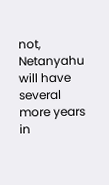not, Netanyahu will have several more years in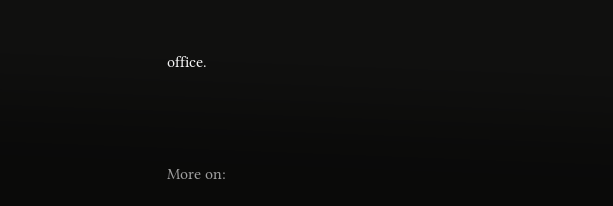office.




More on: